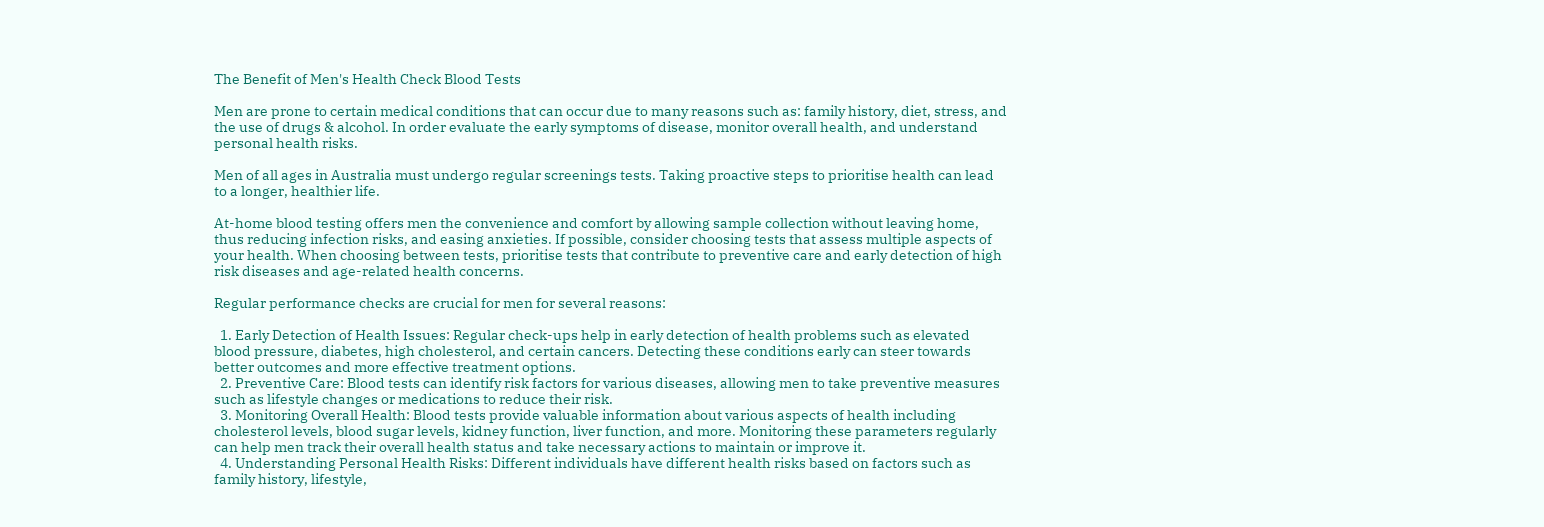The Benefit of Men's Health Check Blood Tests

Men are prone to certain medical conditions that can occur due to many reasons such as: family history, diet, stress, and the use of drugs & alcohol. In order evaluate the early symptoms of disease, monitor overall health, and understand personal health risks.

Men of all ages in Australia must undergo regular screenings tests. Taking proactive steps to prioritise health can lead to a longer, healthier life.

At-home blood testing offers men the convenience and comfort by allowing sample collection without leaving home, thus reducing infection risks, and easing anxieties. If possible, consider choosing tests that assess multiple aspects of your health. When choosing between tests, prioritise tests that contribute to preventive care and early detection of high risk diseases and age-related health concerns.

Regular performance checks are crucial for men for several reasons:

  1. Early Detection of Health Issues: Regular check-ups help in early detection of health problems such as elevated blood pressure, diabetes, high cholesterol, and certain cancers. Detecting these conditions early can steer towards better outcomes and more effective treatment options.
  2. Preventive Care: Blood tests can identify risk factors for various diseases, allowing men to take preventive measures such as lifestyle changes or medications to reduce their risk.
  3. Monitoring Overall Health: Blood tests provide valuable information about various aspects of health including cholesterol levels, blood sugar levels, kidney function, liver function, and more. Monitoring these parameters regularly can help men track their overall health status and take necessary actions to maintain or improve it.
  4. Understanding Personal Health Risks: Different individuals have different health risks based on factors such as family history, lifestyle,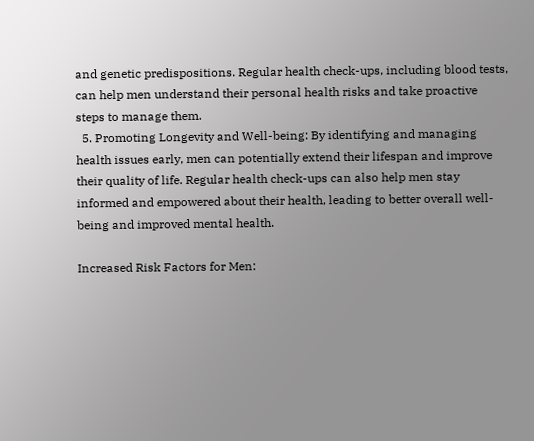and genetic predispositions. Regular health check-ups, including blood tests, can help men understand their personal health risks and take proactive steps to manage them.
  5. Promoting Longevity and Well-being: By identifying and managing health issues early, men can potentially extend their lifespan and improve their quality of life. Regular health check-ups can also help men stay informed and empowered about their health, leading to better overall well-being and improved mental health.

Increased Risk Factors for Men: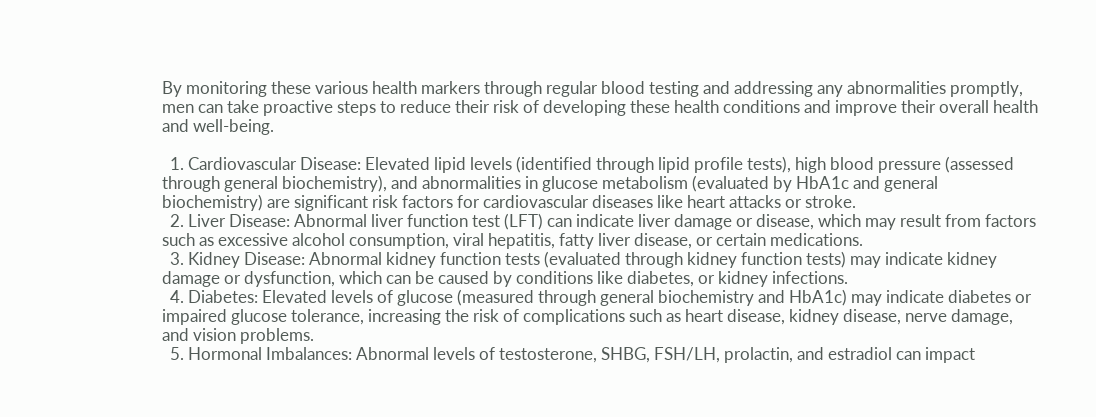By monitoring these various health markers through regular blood testing and addressing any abnormalities promptly, men can take proactive steps to reduce their risk of developing these health conditions and improve their overall health and well-being.

  1. Cardiovascular Disease: Elevated lipid levels (identified through lipid profile tests), high blood pressure (assessed through general biochemistry), and abnormalities in glucose metabolism (evaluated by HbA1c and general biochemistry) are significant risk factors for cardiovascular diseases like heart attacks or stroke.
  2. Liver Disease: Abnormal liver function test (LFT) can indicate liver damage or disease, which may result from factors such as excessive alcohol consumption, viral hepatitis, fatty liver disease, or certain medications.
  3. Kidney Disease: Abnormal kidney function tests (evaluated through kidney function tests) may indicate kidney damage or dysfunction, which can be caused by conditions like diabetes, or kidney infections.
  4. Diabetes: Elevated levels of glucose (measured through general biochemistry and HbA1c) may indicate diabetes or impaired glucose tolerance, increasing the risk of complications such as heart disease, kidney disease, nerve damage, and vision problems.
  5. Hormonal Imbalances: Abnormal levels of testosterone, SHBG, FSH/LH, prolactin, and estradiol can impact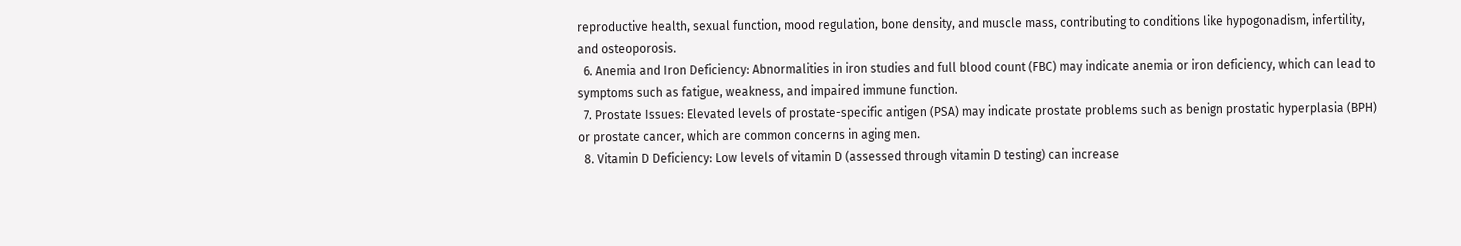reproductive health, sexual function, mood regulation, bone density, and muscle mass, contributing to conditions like hypogonadism, infertility, and osteoporosis.
  6. Anemia and Iron Deficiency: Abnormalities in iron studies and full blood count (FBC) may indicate anemia or iron deficiency, which can lead to symptoms such as fatigue, weakness, and impaired immune function.
  7. Prostate Issues: Elevated levels of prostate-specific antigen (PSA) may indicate prostate problems such as benign prostatic hyperplasia (BPH) or prostate cancer, which are common concerns in aging men.
  8. Vitamin D Deficiency: Low levels of vitamin D (assessed through vitamin D testing) can increase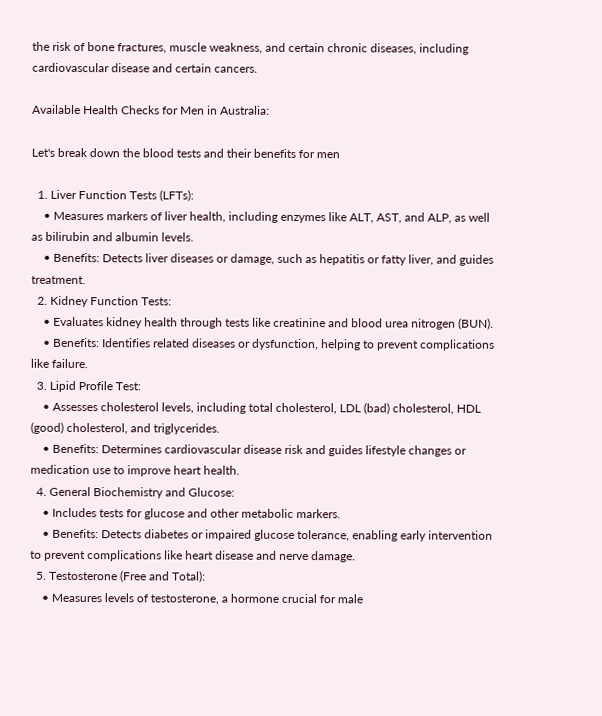the risk of bone fractures, muscle weakness, and certain chronic diseases, including cardiovascular disease and certain cancers.

Available Health Checks for Men in Australia:

Let's break down the blood tests and their benefits for men

  1. Liver Function Tests (LFTs):
    • Measures markers of liver health, including enzymes like ALT, AST, and ALP, as well as bilirubin and albumin levels.
    • Benefits: Detects liver diseases or damage, such as hepatitis or fatty liver, and guides treatment.
  2. Kidney Function Tests:
    • Evaluates kidney health through tests like creatinine and blood urea nitrogen (BUN).
    • Benefits: Identifies related diseases or dysfunction, helping to prevent complications like failure.
  3. Lipid Profile Test:
    • Assesses cholesterol levels, including total cholesterol, LDL (bad) cholesterol, HDL (good) cholesterol, and triglycerides.
    • Benefits: Determines cardiovascular disease risk and guides lifestyle changes or medication use to improve heart health.
  4. General Biochemistry and Glucose:
    • Includes tests for glucose and other metabolic markers.
    • Benefits: Detects diabetes or impaired glucose tolerance, enabling early intervention to prevent complications like heart disease and nerve damage.
  5. Testosterone (Free and Total):
    • Measures levels of testosterone, a hormone crucial for male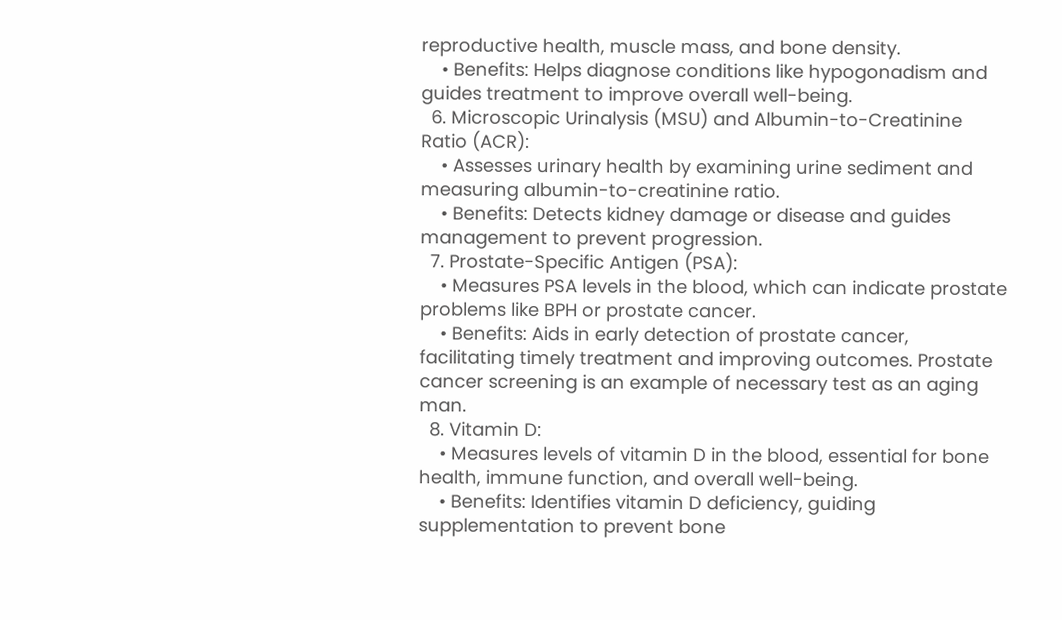reproductive health, muscle mass, and bone density.
    • Benefits: Helps diagnose conditions like hypogonadism and guides treatment to improve overall well-being.
  6. Microscopic Urinalysis (MSU) and Albumin-to-Creatinine Ratio (ACR):
    • Assesses urinary health by examining urine sediment and measuring albumin-to-creatinine ratio.
    • Benefits: Detects kidney damage or disease and guides management to prevent progression.
  7. Prostate-Specific Antigen (PSA):
    • Measures PSA levels in the blood, which can indicate prostate problems like BPH or prostate cancer.
    • Benefits: Aids in early detection of prostate cancer, facilitating timely treatment and improving outcomes. Prostate cancer screening is an example of necessary test as an aging man.
  8. Vitamin D:
    • Measures levels of vitamin D in the blood, essential for bone health, immune function, and overall well-being.
    • Benefits: Identifies vitamin D deficiency, guiding supplementation to prevent bone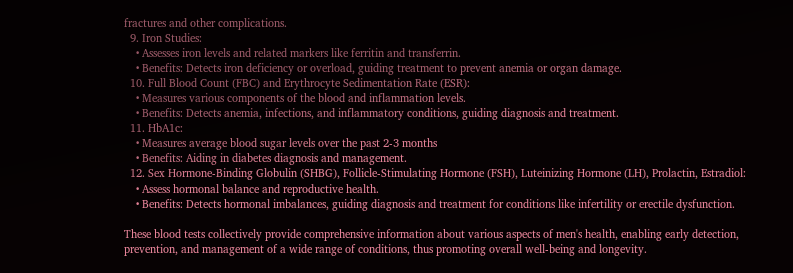fractures and other complications.
  9. Iron Studies:
    • Assesses iron levels and related markers like ferritin and transferrin.
    • Benefits: Detects iron deficiency or overload, guiding treatment to prevent anemia or organ damage.
  10. Full Blood Count (FBC) and Erythrocyte Sedimentation Rate (ESR):
    • Measures various components of the blood and inflammation levels.
    • Benefits: Detects anemia, infections, and inflammatory conditions, guiding diagnosis and treatment.
  11. HbA1c:
    • Measures average blood sugar levels over the past 2-3 months
    • Benefits: Aiding in diabetes diagnosis and management.
  12. Sex Hormone-Binding Globulin (SHBG), Follicle-Stimulating Hormone (FSH), Luteinizing Hormone (LH), Prolactin, Estradiol:
    • Assess hormonal balance and reproductive health.
    • Benefits: Detects hormonal imbalances, guiding diagnosis and treatment for conditions like infertility or erectile dysfunction.

These blood tests collectively provide comprehensive information about various aspects of men's health, enabling early detection, prevention, and management of a wide range of conditions, thus promoting overall well-being and longevity.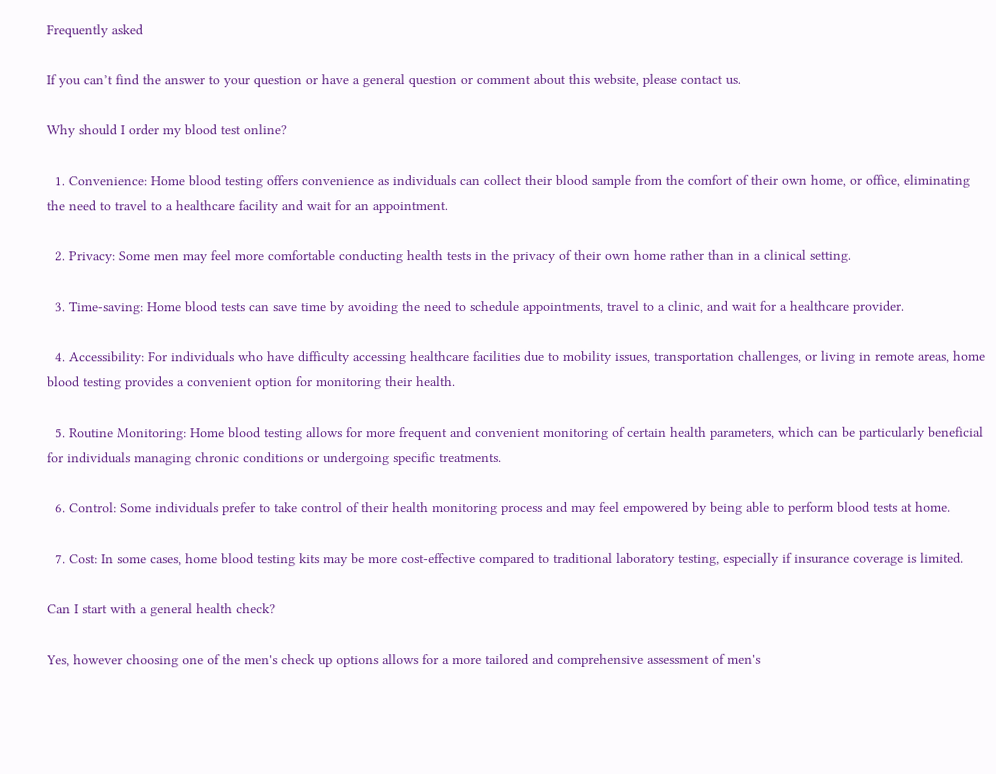Frequently asked

If you can’t find the answer to your question or have a general question or comment about this website, please contact us.

Why should I order my blood test online?

  1. Convenience: Home blood testing offers convenience as individuals can collect their blood sample from the comfort of their own home, or office, eliminating the need to travel to a healthcare facility and wait for an appointment.

  2. Privacy: Some men may feel more comfortable conducting health tests in the privacy of their own home rather than in a clinical setting.

  3. Time-saving: Home blood tests can save time by avoiding the need to schedule appointments, travel to a clinic, and wait for a healthcare provider.

  4. Accessibility: For individuals who have difficulty accessing healthcare facilities due to mobility issues, transportation challenges, or living in remote areas, home blood testing provides a convenient option for monitoring their health.

  5. Routine Monitoring: Home blood testing allows for more frequent and convenient monitoring of certain health parameters, which can be particularly beneficial for individuals managing chronic conditions or undergoing specific treatments.

  6. Control: Some individuals prefer to take control of their health monitoring process and may feel empowered by being able to perform blood tests at home.

  7. Cost: In some cases, home blood testing kits may be more cost-effective compared to traditional laboratory testing, especially if insurance coverage is limited.

Can I start with a general health check?

Yes, however choosing one of the men's check up options allows for a more tailored and comprehensive assessment of men's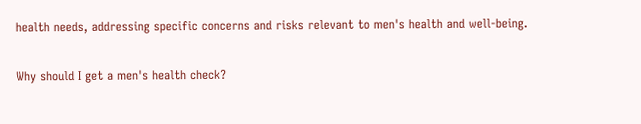health needs, addressing specific concerns and risks relevant to men's health and well-being.

Why should I get a men's health check?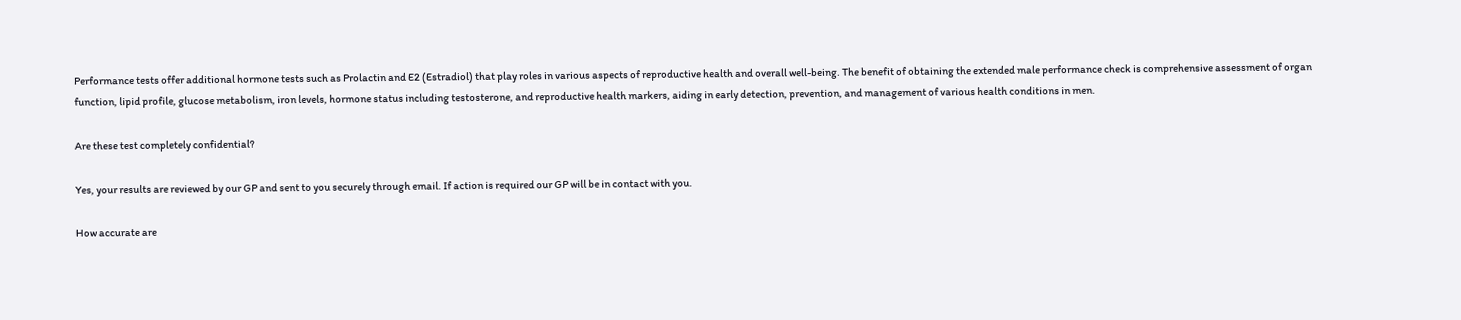Performance tests offer additional hormone tests such as Prolactin and E2 (Estradiol) that play roles in various aspects of reproductive health and overall well-being. The benefit of obtaining the extended male performance check is comprehensive assessment of organ function, lipid profile, glucose metabolism, iron levels, hormone status including testosterone, and reproductive health markers, aiding in early detection, prevention, and management of various health conditions in men.

Are these test completely confidential?

Yes, your results are reviewed by our GP and sent to you securely through email. If action is required our GP will be in contact with you.

How accurate are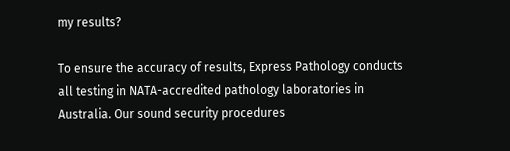my results?

To ensure the accuracy of results, Express Pathology conducts all testing in NATA-accredited pathology laboratories in Australia. Our sound security procedures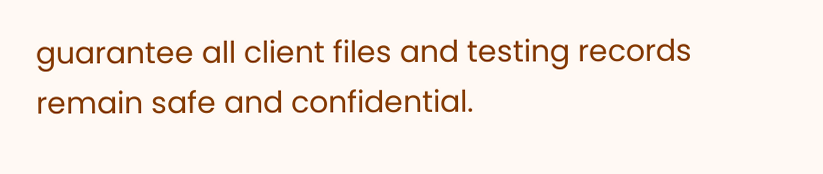guarantee all client files and testing records remain safe and confidential.